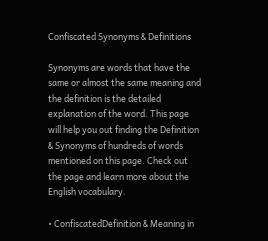Confiscated Synonyms & Definitions

Synonyms are words that have the same or almost the same meaning and the definition is the detailed explanation of the word. This page will help you out finding the Definition & Synonyms of hundreds of words mentioned on this page. Check out the page and learn more about the English vocabulary.

• ConfiscatedDefinition & Meaning in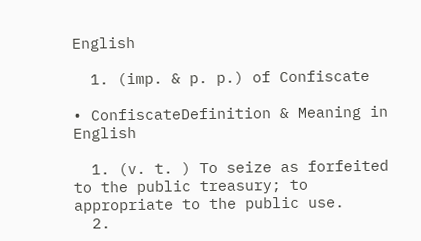English

  1. (imp. & p. p.) of Confiscate

• ConfiscateDefinition & Meaning in English

  1. (v. t. ) To seize as forfeited to the public treasury; to appropriate to the public use.
  2.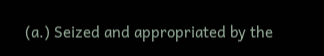(a.) Seized and appropriated by the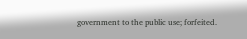government to the public use; forfeited.